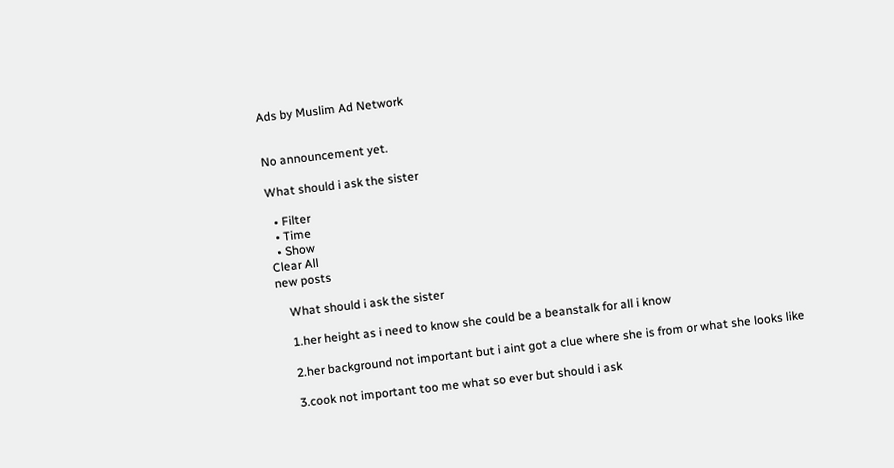Ads by Muslim Ad Network


No announcement yet.

What should i ask the sister

  • Filter
  • Time
  • Show
Clear All
new posts

    What should i ask the sister

    1.her height as i need to know she could be a beanstalk for all i know

    2.her background not important but i aint got a clue where she is from or what she looks like

    3.cook not important too me what so ever but should i ask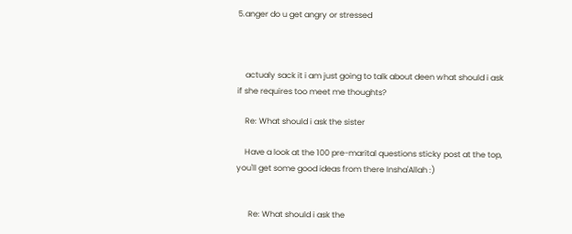5.anger do u get angry or stressed



    actualy sack it i am just going to talk about deen what should i ask if she requires too meet me thoughts?

    Re: What should i ask the sister

    Have a look at the 100 pre-marital questions sticky post at the top, you'll get some good ideas from there Insha'Allah :)


      Re: What should i ask the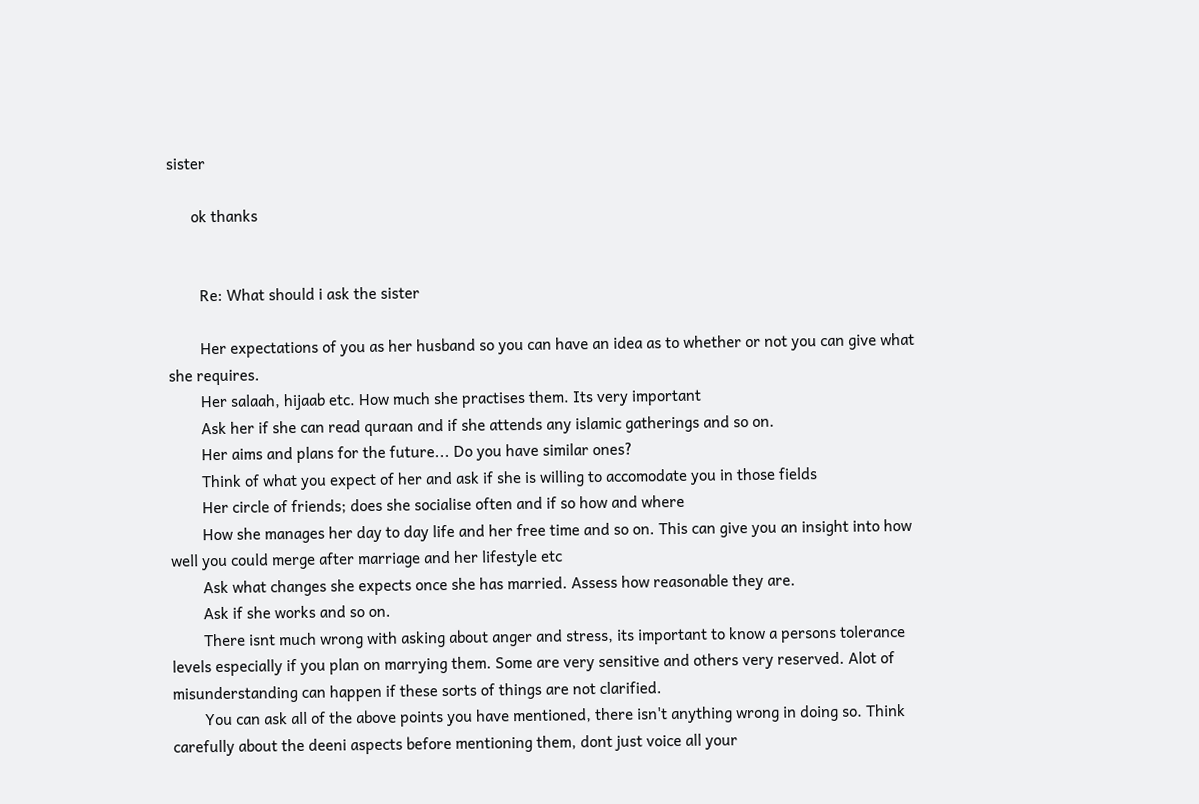sister

      ok thanks


        Re: What should i ask the sister

        Her expectations of you as her husband so you can have an idea as to whether or not you can give what she requires.
        Her salaah, hijaab etc. How much she practises them. Its very important
        Ask her if she can read quraan and if she attends any islamic gatherings and so on.
        Her aims and plans for the future... Do you have similar ones?
        Think of what you expect of her and ask if she is willing to accomodate you in those fields
        Her circle of friends; does she socialise often and if so how and where
        How she manages her day to day life and her free time and so on. This can give you an insight into how well you could merge after marriage and her lifestyle etc
        Ask what changes she expects once she has married. Assess how reasonable they are.
        Ask if she works and so on.
        There isnt much wrong with asking about anger and stress, its important to know a persons tolerance levels especially if you plan on marrying them. Some are very sensitive and others very reserved. Alot of misunderstanding can happen if these sorts of things are not clarified.
        You can ask all of the above points you have mentioned, there isn't anything wrong in doing so. Think carefully about the deeni aspects before mentioning them, dont just voice all your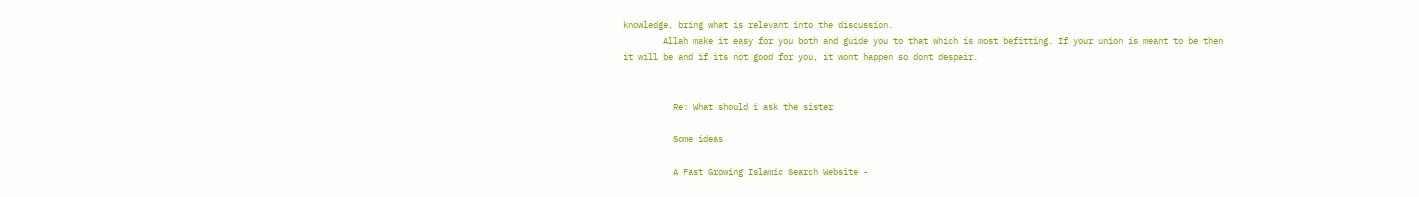knowledge, bring what is relevant into the discussion.
        Allah make it easy for you both and guide you to that which is most befitting. If your union is meant to be then it will be and if its not good for you, it wont happen so dont despair.


          Re: What should i ask the sister

          Some ideas

          A Fast Growing Islamic Search Website -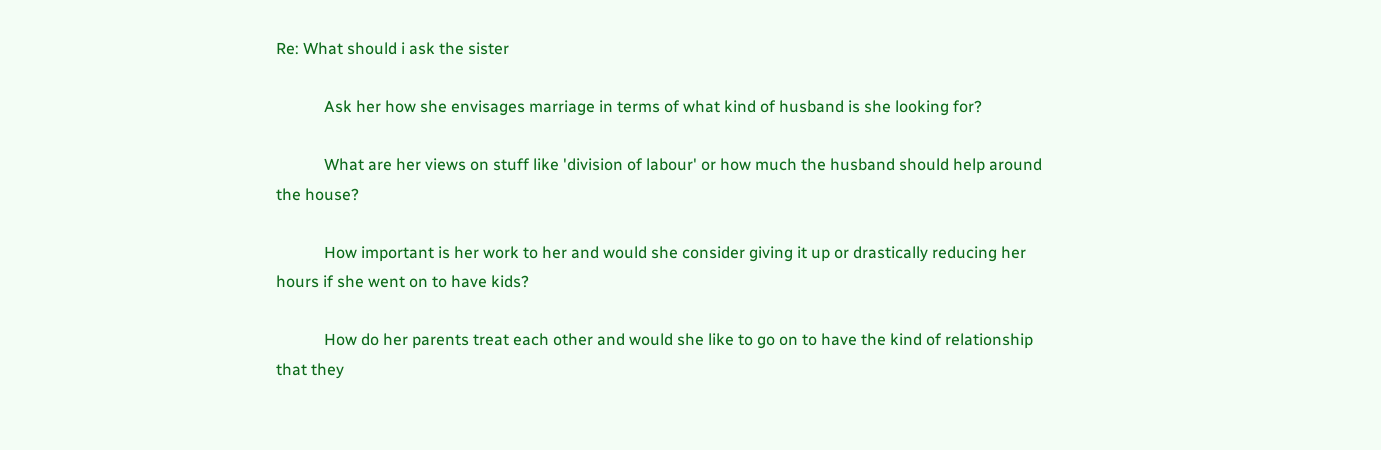Re: What should i ask the sister

            Ask her how she envisages marriage in terms of what kind of husband is she looking for?

            What are her views on stuff like 'division of labour' or how much the husband should help around the house?

            How important is her work to her and would she consider giving it up or drastically reducing her hours if she went on to have kids?

            How do her parents treat each other and would she like to go on to have the kind of relationship that they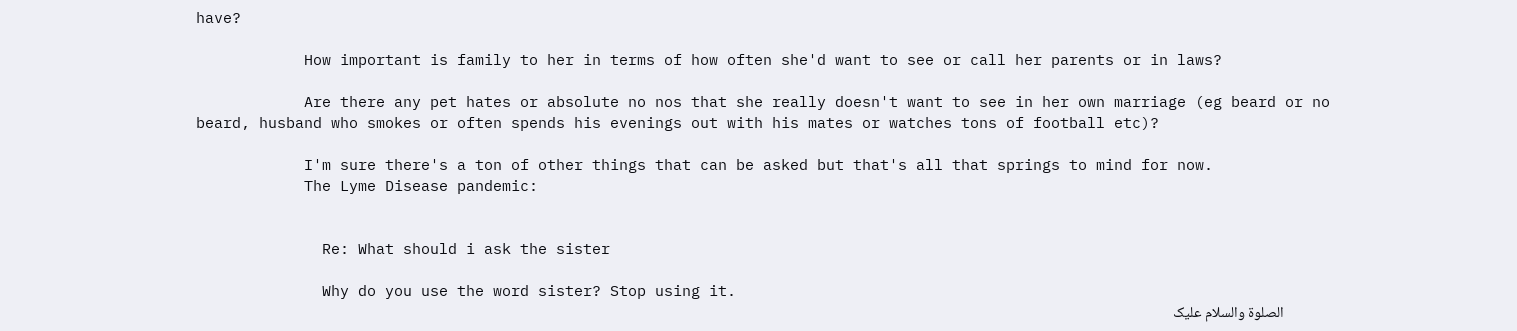have?

            How important is family to her in terms of how often she'd want to see or call her parents or in laws?

            Are there any pet hates or absolute no nos that she really doesn't want to see in her own marriage (eg beard or no beard, husband who smokes or often spends his evenings out with his mates or watches tons of football etc)?

            I'm sure there's a ton of other things that can be asked but that's all that springs to mind for now.
            The Lyme Disease pandemic:


              Re: What should i ask the sister

              Why do you use the word sister? Stop using it.
              الصلوۃ والسلام علیک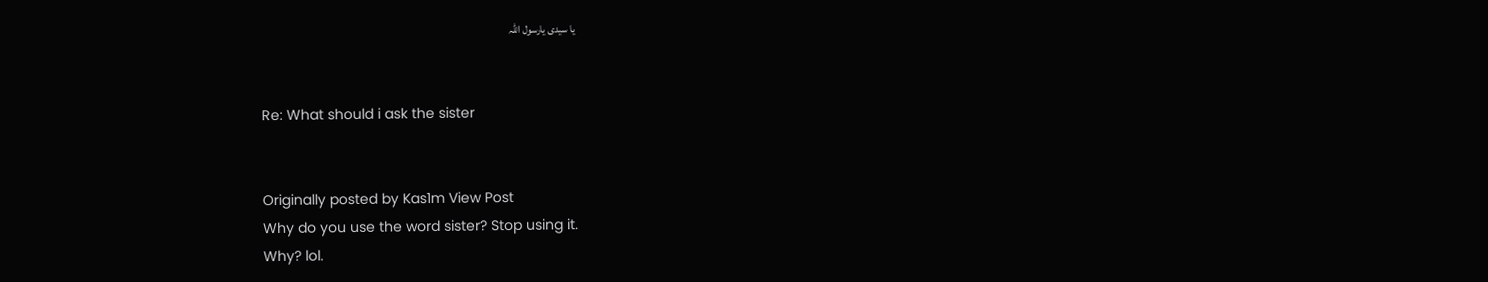یا سیدی یارسول اللہ


                Re: What should i ask the sister


                Originally posted by Kas1m View Post
                Why do you use the word sister? Stop using it.
                Why? lol.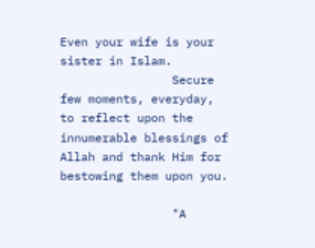Even your wife is your sister in Islam.
                Secure few moments, everyday, to reflect upon the innumerable blessings of Allah and thank Him for bestowing them upon you.

                "A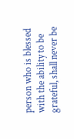person who is blessed with the ability to be grateful, shall never be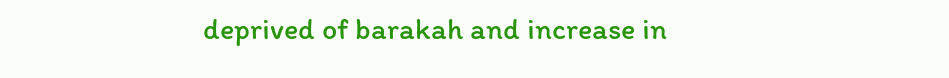deprived of barakah and increase in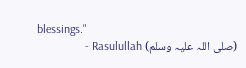blessings."
                - Rasulullah (صلی اللہ علیہ وسلم)